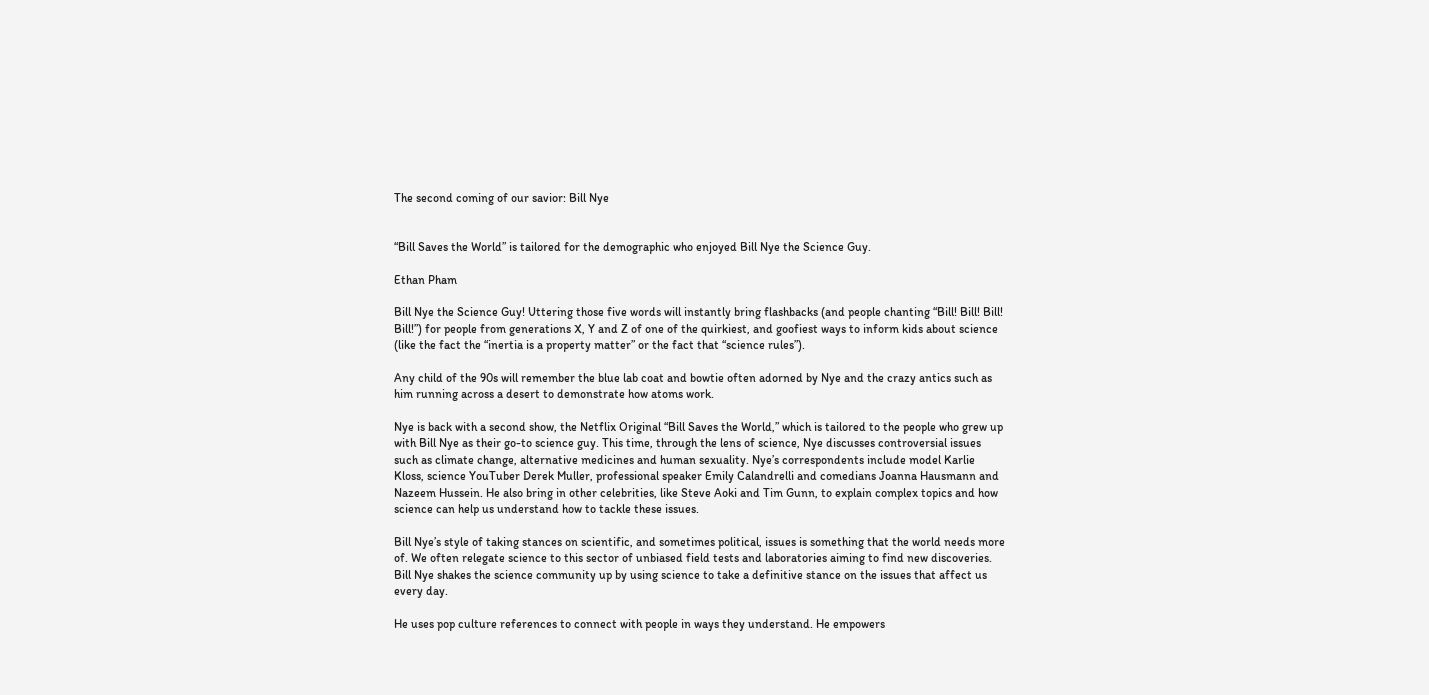The second coming of our savior: Bill Nye


“Bill Saves the World” is tailored for the demographic who enjoyed Bill Nye the Science Guy.

Ethan Pham

Bill Nye the Science Guy! Uttering those five words will instantly bring flashbacks (and people chanting “Bill! Bill! Bill! Bill!”) for people from generations X, Y and Z of one of the quirkiest, and goofiest ways to inform kids about science (like the fact the “inertia is a property matter” or the fact that “science rules”).

Any child of the 90s will remember the blue lab coat and bowtie often adorned by Nye and the crazy antics such as him running across a desert to demonstrate how atoms work.

Nye is back with a second show, the Netflix Original “Bill Saves the World,” which is tailored to the people who grew up with Bill Nye as their go-to science guy. This time, through the lens of science, Nye discusses controversial issues such as climate change, alternative medicines and human sexuality. Nye’s correspondents include model Karlie Kloss, science YouTuber Derek Muller, professional speaker Emily Calandrelli and comedians Joanna Hausmann and Nazeem Hussein. He also bring in other celebrities, like Steve Aoki and Tim Gunn, to explain complex topics and how science can help us understand how to tackle these issues.

Bill Nye’s style of taking stances on scientific, and sometimes political, issues is something that the world needs more of. We often relegate science to this sector of unbiased field tests and laboratories aiming to find new discoveries. Bill Nye shakes the science community up by using science to take a definitive stance on the issues that affect us every day.

He uses pop culture references to connect with people in ways they understand. He empowers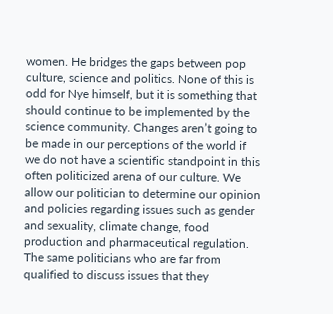women. He bridges the gaps between pop culture, science and politics. None of this is odd for Nye himself, but it is something that should continue to be implemented by the science community. Changes aren’t going to be made in our perceptions of the world if we do not have a scientific standpoint in this often politicized arena of our culture. We allow our politician to determine our opinion and policies regarding issues such as gender and sexuality, climate change, food production and pharmaceutical regulation. The same politicians who are far from qualified to discuss issues that they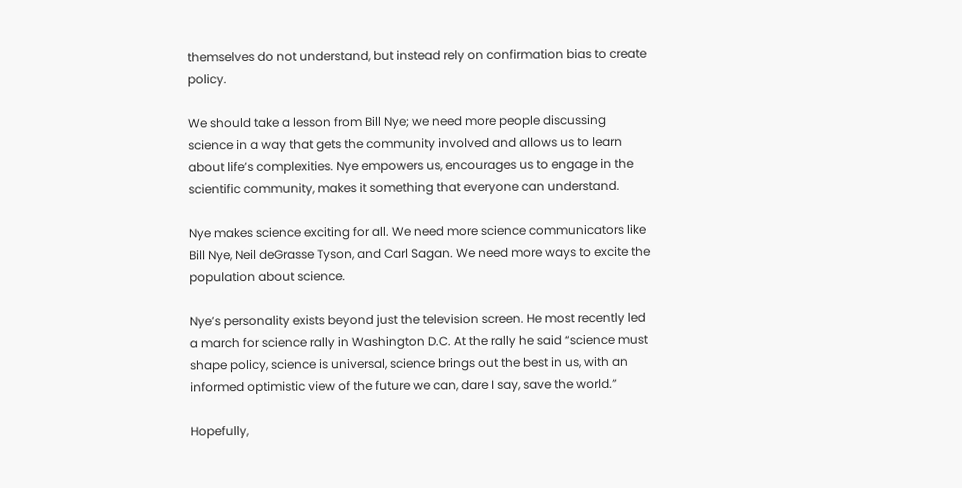themselves do not understand, but instead rely on confirmation bias to create policy.

We should take a lesson from Bill Nye; we need more people discussing science in a way that gets the community involved and allows us to learn about life’s complexities. Nye empowers us, encourages us to engage in the scientific community, makes it something that everyone can understand.

Nye makes science exciting for all. We need more science communicators like Bill Nye, Neil deGrasse Tyson, and Carl Sagan. We need more ways to excite the population about science.

Nye’s personality exists beyond just the television screen. He most recently led a march for science rally in Washington D.C. At the rally he said “science must shape policy, science is universal, science brings out the best in us, with an informed optimistic view of the future we can, dare I say, save the world.”

Hopefully,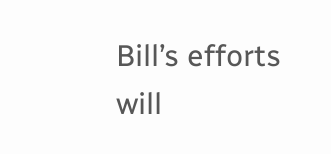Bill’s efforts will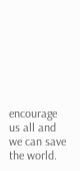encourage us all and we can save the world.